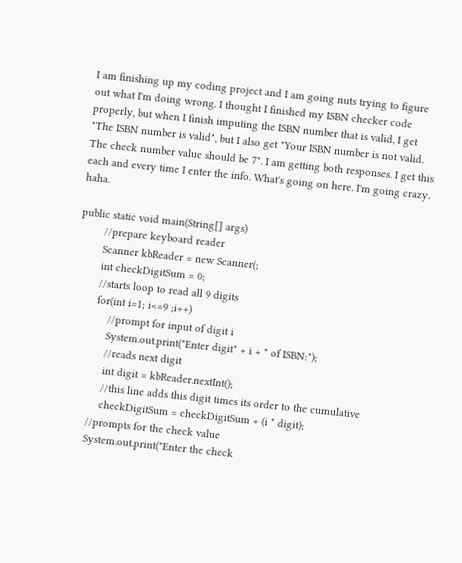I am finishing up my coding project and I am going nuts trying to figure out what I'm doing wrong. I thought I finished my ISBN checker code properly, but when I finish imputing the ISBN number that is valid, I get "The ISBN number is valid", but I also get "Your ISBN number is not valid. The check number value should be 7". I am getting both responses. I get this each and every time I enter the info. What's going on here. I'm going crazy. haha.

public static void main(String[] args)
        //prepare keyboard reader
        Scanner kbReader = new Scanner(;
        int checkDigitSum = 0;
        //starts loop to read all 9 digits
        for(int i=1; i<=9 ;i++)
            //prompt for input of digit i
            System.out.print("Enter digit" + i + " of ISBN:");
            //reads next digit
            int digit = kbReader.nextInt();
            //this line adds this digit times its order to the cumulative
            checkDigitSum = checkDigitSum + (i * digit);
        //prompts for the check value
        System.out.print("Enter the check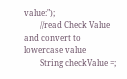value:");
        //read Check Value and convert to lowercase value
        String checkValue =;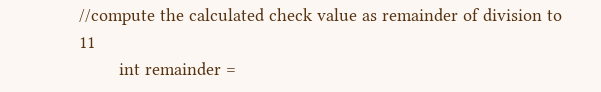//compute the calculated check value as remainder of division to 11
        int remainder =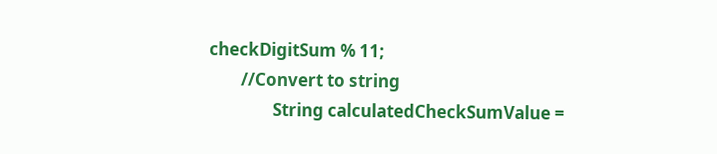checkDigitSum % 11;
        //Convert to string
                String calculatedCheckSumValue =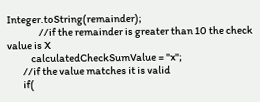Integer.toString(remainder);
                //if the remainder is greater than 10 the check value is X
            calculatedCheckSumValue = "x";
        //if the value matches it is valid
        if(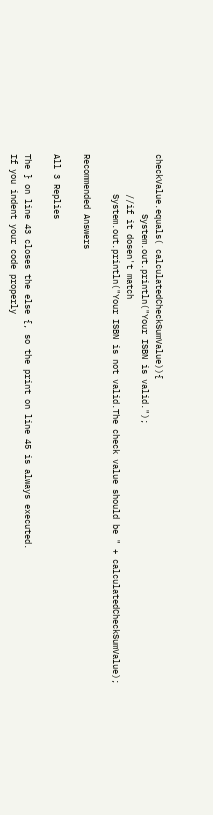checkValue.equals( calculatedCheckSumValue)){
            System.out.println("Your ISBN is valid.");
        //if it dosen't match
        System.out.println("Your ISBN is not valid.The check value should be " + calculatedCheckSumValue);

Recommended Answers

All 3 Replies

The } on line 43 closes the else {, so the print on line 45 is always executed.
If you indent your code properly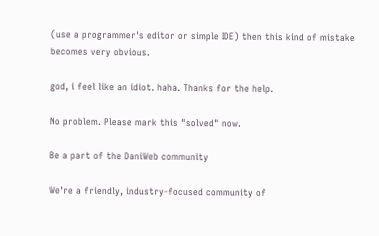(use a programmer's editor or simple IDE) then this kind of mistake becomes very obvious.

god, i feel like an idiot. haha. Thanks for the help.

No problem. Please mark this "solved" now.

Be a part of the DaniWeb community

We're a friendly, industry-focused community of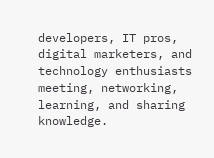developers, IT pros, digital marketers, and technology enthusiasts meeting, networking, learning, and sharing knowledge.